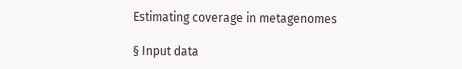Estimating coverage in metagenomes

§ Input data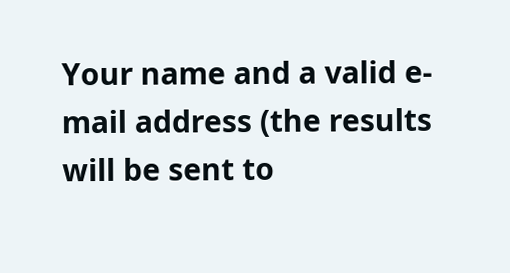Your name and a valid e-mail address (the results will be sent to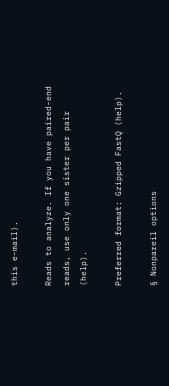this e-mail).

Reads to analyze. If you have paired-end reads, use only one sister per pair (help).

Preferred format: Gzipped FastQ (help).

§ Nonpareil options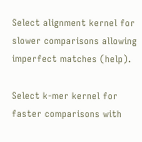Select alignment kernel for slower comparisons allowing imperfect matches (help).

Select k-mer kernel for faster comparisons with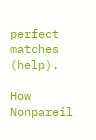perfect matches (help).

How Nonpareil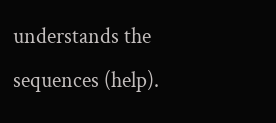understands the sequences (help).